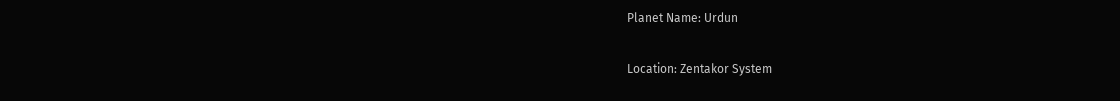Planet Name: Urdun

Location: Zentakor System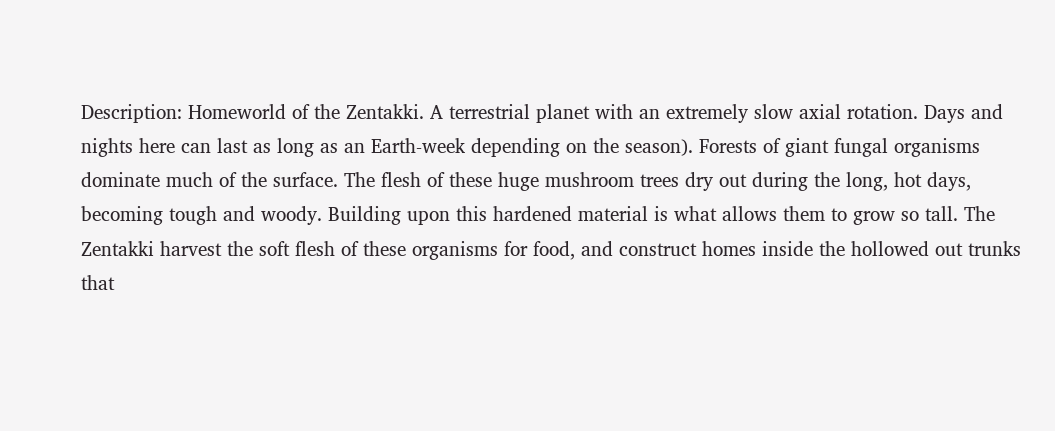Description: Homeworld of the Zentakki. A terrestrial planet with an extremely slow axial rotation. Days and nights here can last as long as an Earth-week depending on the season). Forests of giant fungal organisms dominate much of the surface. The flesh of these huge mushroom trees dry out during the long, hot days, becoming tough and woody. Building upon this hardened material is what allows them to grow so tall. The Zentakki harvest the soft flesh of these organisms for food, and construct homes inside the hollowed out trunks that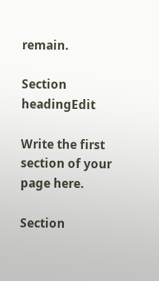remain.

Section headingEdit

Write the first section of your page here.

Section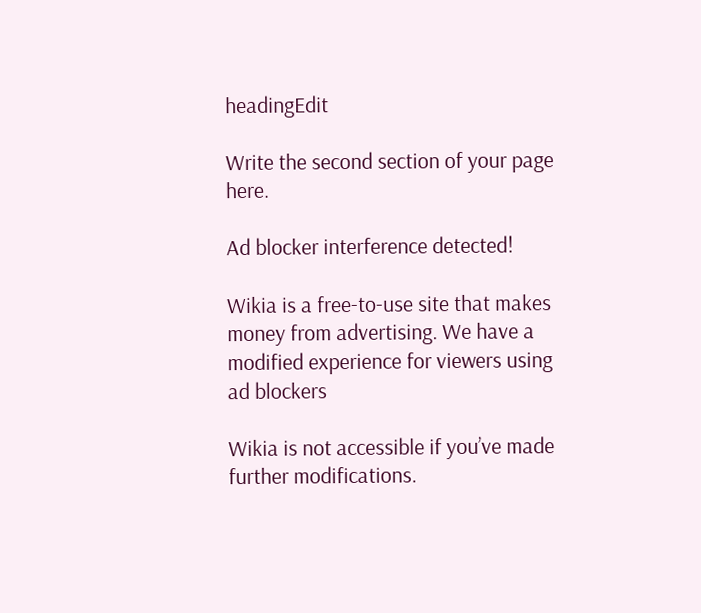headingEdit

Write the second section of your page here.

Ad blocker interference detected!

Wikia is a free-to-use site that makes money from advertising. We have a modified experience for viewers using ad blockers

Wikia is not accessible if you’ve made further modifications.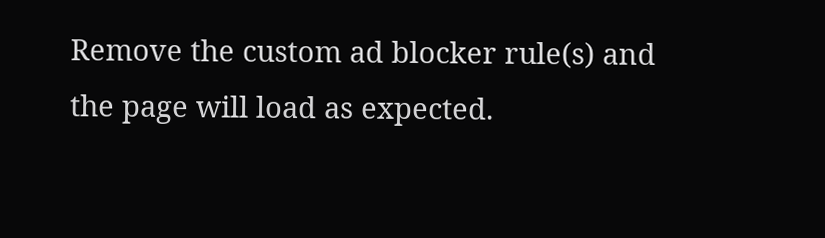Remove the custom ad blocker rule(s) and the page will load as expected.